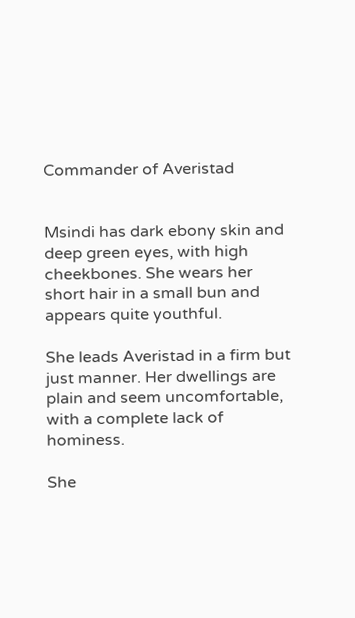Commander of Averistad


Msindi has dark ebony skin and deep green eyes, with high cheekbones. She wears her short hair in a small bun and appears quite youthful.

She leads Averistad in a firm but just manner. Her dwellings are plain and seem uncomfortable, with a complete lack of hominess.

She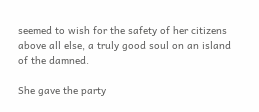seemed to wish for the safety of her citizens above all else, a truly good soul on an island of the damned.

She gave the party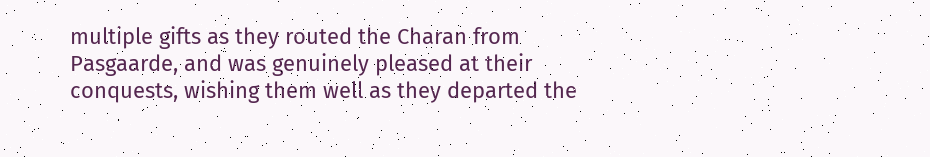multiple gifts as they routed the Charan from Pasgaarde, and was genuinely pleased at their conquests, wishing them well as they departed the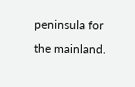peninsula for the mainland.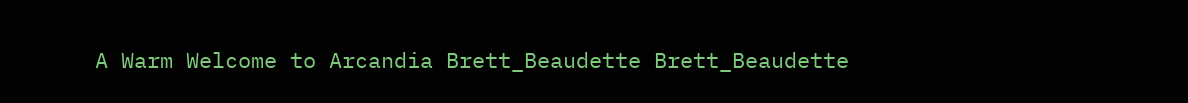A Warm Welcome to Arcandia Brett_Beaudette Brett_Beaudette